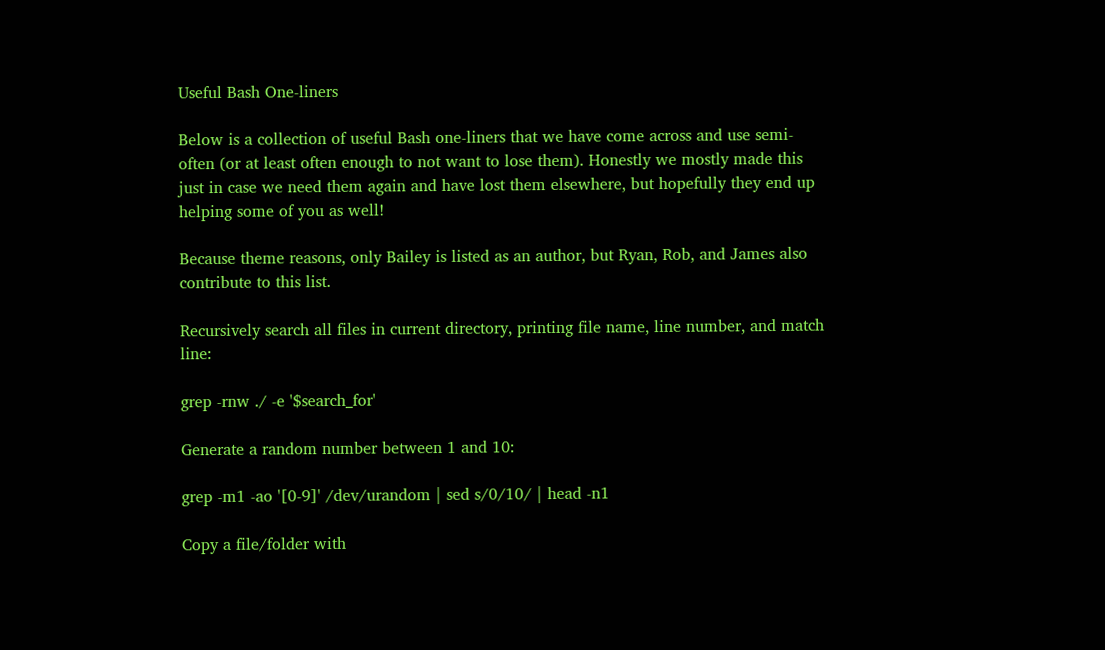Useful Bash One-liners

Below is a collection of useful Bash one-liners that we have come across and use semi-often (or at least often enough to not want to lose them). Honestly we mostly made this just in case we need them again and have lost them elsewhere, but hopefully they end up helping some of you as well!

Because theme reasons, only Bailey is listed as an author, but Ryan, Rob, and James also contribute to this list.

Recursively search all files in current directory, printing file name, line number, and match line:

grep -rnw ./ -e '$search_for'

Generate a random number between 1 and 10:

grep -m1 -ao '[0-9]' /dev/urandom | sed s/0/10/ | head -n1

Copy a file/folder with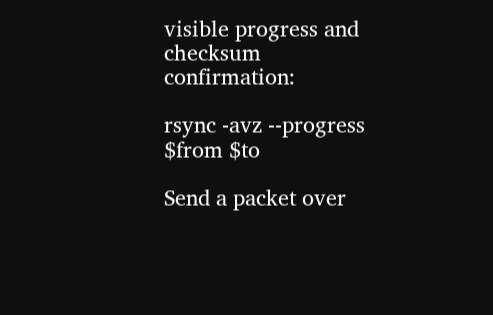visible progress and checksum confirmation:

rsync -avz --progress $from $to

Send a packet over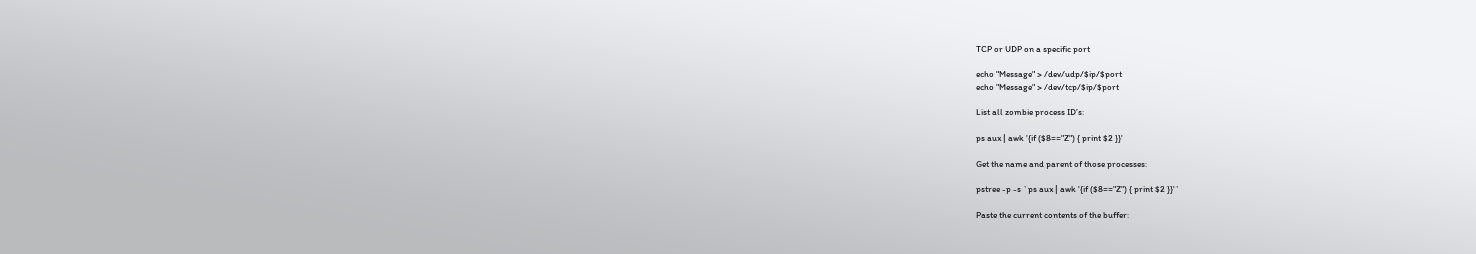TCP or UDP on a specific port

echo "Message" > /dev/udp/$ip/$port
echo "Message" > /dev/tcp/$ip/$port

List all zombie process ID’s:

ps aux | awk '{if ($8=="Z") { print $2 }}'

Get the name and parent of those processes:

pstree -p -s `ps aux | awk '{if ($8=="Z") { print $2 }}'`

Paste the current contents of the buffer: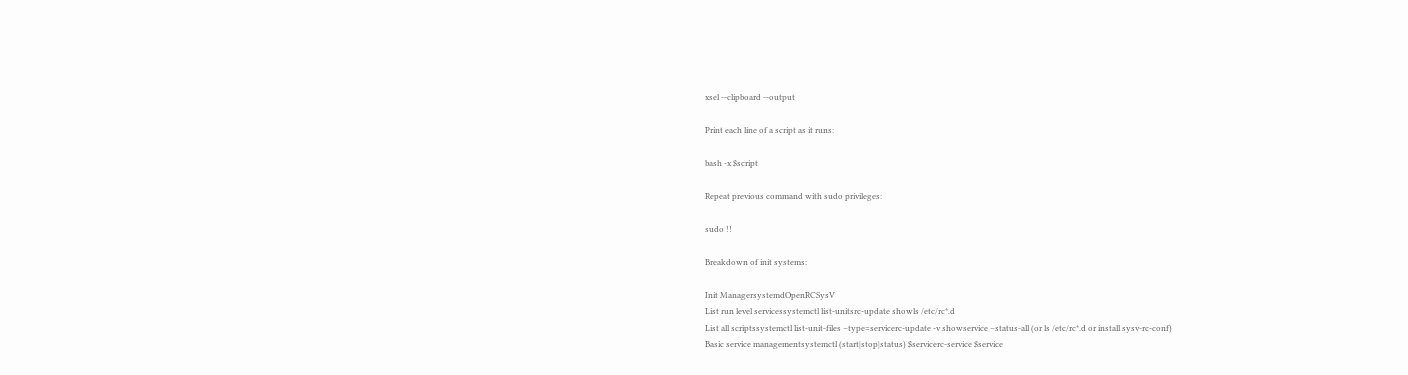xsel --clipboard --output

Print each line of a script as it runs:

bash -x $script

Repeat previous command with sudo privileges:

sudo !!

Breakdown of init systems:

Init ManagersystemdOpenRCSysV
List run level servicessystemctl list-unitsrc-update showls /etc/rc*.d
List all scriptssystemctl list-unit-files –type=servicerc-update -v showservice –status-all (or ls /etc/rc*.d or install sysv-rc-conf)
Basic service managementsystemctl (start|stop|status) $servicerc-service $service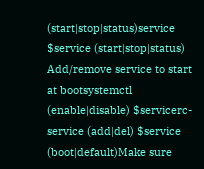(start|stop|status)service $service (start|stop|status)
Add/remove service to start at bootsystemctl (enable|disable) $servicerc-service (add|del) $service (boot|default)Make sure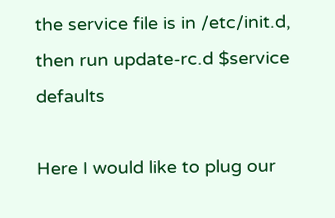the service file is in /etc/init.d, then run update-rc.d $service defaults

Here I would like to plug our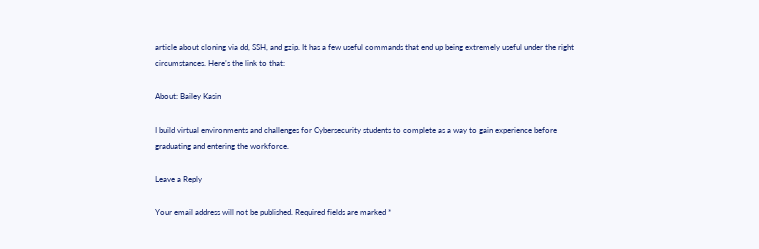article about cloning via dd, SSH, and gzip. It has a few useful commands that end up being extremely useful under the right circumstances. Here’s the link to that:

About: Bailey Kasin

I build virtual environments and challenges for Cybersecurity students to complete as a way to gain experience before graduating and entering the workforce.

Leave a Reply

Your email address will not be published. Required fields are marked *